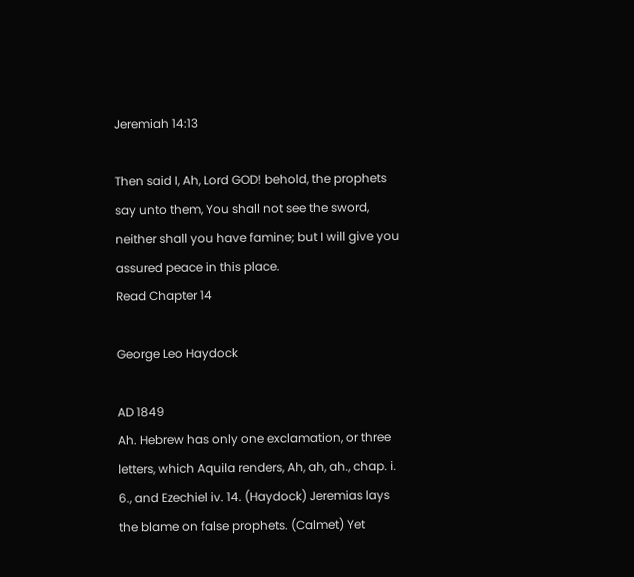Jeremiah 14:13

Then said I, Ah, Lord GOD! behold, the prophets say unto them, You shall not see the sword, neither shall you have famine; but I will give you assured peace in this place.
Read Chapter 14

George Leo Haydock

AD 1849
Ah. Hebrew has only one exclamation, or three letters, which Aquila renders, Ah, ah, ah., chap. i. 6., and Ezechiel iv. 14. (Haydock) Jeremias lays the blame on false prophets. (Calmet) Yet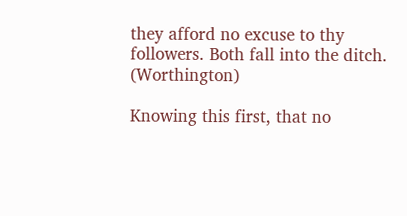they afford no excuse to thy followers. Both fall into the ditch. (Worthington)

Knowing this first, that no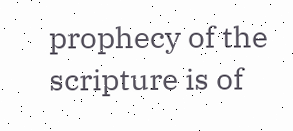prophecy of the scripture is of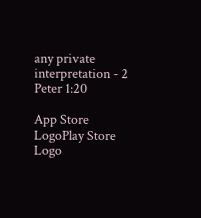any private interpretation - 2 Peter 1:20

App Store LogoPlay Store Logo